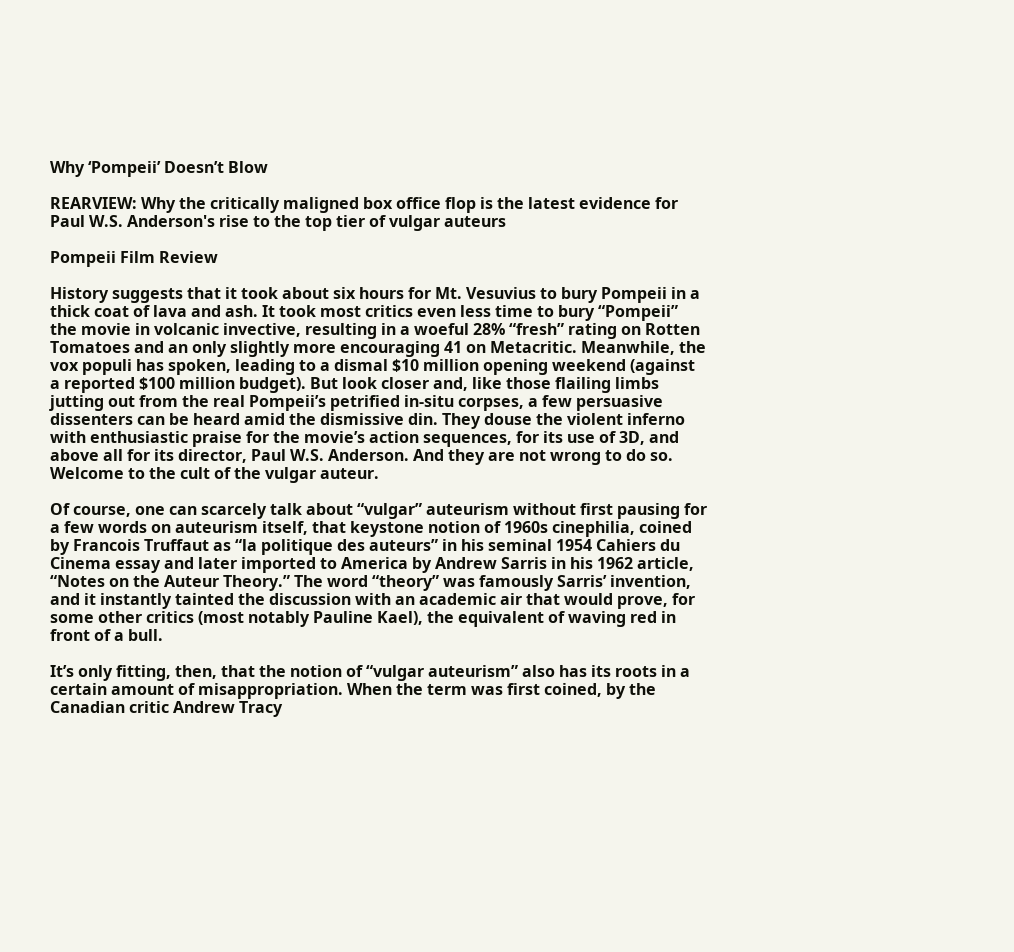Why ‘Pompeii’ Doesn’t Blow

REARVIEW: Why the critically maligned box office flop is the latest evidence for Paul W.S. Anderson's rise to the top tier of vulgar auteurs

Pompeii Film Review

History suggests that it took about six hours for Mt. Vesuvius to bury Pompeii in a thick coat of lava and ash. It took most critics even less time to bury “Pompeii” the movie in volcanic invective, resulting in a woeful 28% “fresh” rating on Rotten Tomatoes and an only slightly more encouraging 41 on Metacritic. Meanwhile, the vox populi has spoken, leading to a dismal $10 million opening weekend (against a reported $100 million budget). But look closer and, like those flailing limbs jutting out from the real Pompeii’s petrified in-situ corpses, a few persuasive dissenters can be heard amid the dismissive din. They douse the violent inferno with enthusiastic praise for the movie’s action sequences, for its use of 3D, and above all for its director, Paul W.S. Anderson. And they are not wrong to do so. Welcome to the cult of the vulgar auteur.

Of course, one can scarcely talk about “vulgar” auteurism without first pausing for a few words on auteurism itself, that keystone notion of 1960s cinephilia, coined by Francois Truffaut as “la politique des auteurs” in his seminal 1954 Cahiers du Cinema essay and later imported to America by Andrew Sarris in his 1962 article, “Notes on the Auteur Theory.” The word “theory” was famously Sarris’ invention, and it instantly tainted the discussion with an academic air that would prove, for some other critics (most notably Pauline Kael), the equivalent of waving red in front of a bull.

It’s only fitting, then, that the notion of “vulgar auteurism” also has its roots in a certain amount of misappropriation. When the term was first coined, by the Canadian critic Andrew Tracy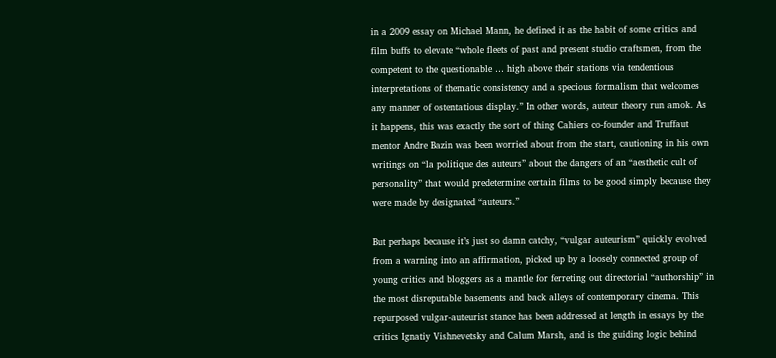in a 2009 essay on Michael Mann, he defined it as the habit of some critics and film buffs to elevate “whole fleets of past and present studio craftsmen, from the competent to the questionable … high above their stations via tendentious interpretations of thematic consistency and a specious formalism that welcomes any manner of ostentatious display.” In other words, auteur theory run amok. As it happens, this was exactly the sort of thing Cahiers co-founder and Truffaut mentor Andre Bazin was been worried about from the start, cautioning in his own writings on “la politique des auteurs” about the dangers of an “aesthetic cult of personality” that would predetermine certain films to be good simply because they were made by designated “auteurs.”

But perhaps because it’s just so damn catchy, “vulgar auteurism” quickly evolved from a warning into an affirmation, picked up by a loosely connected group of young critics and bloggers as a mantle for ferreting out directorial “authorship” in the most disreputable basements and back alleys of contemporary cinema. This repurposed vulgar-auteurist stance has been addressed at length in essays by the critics Ignatiy Vishnevetsky and Calum Marsh, and is the guiding logic behind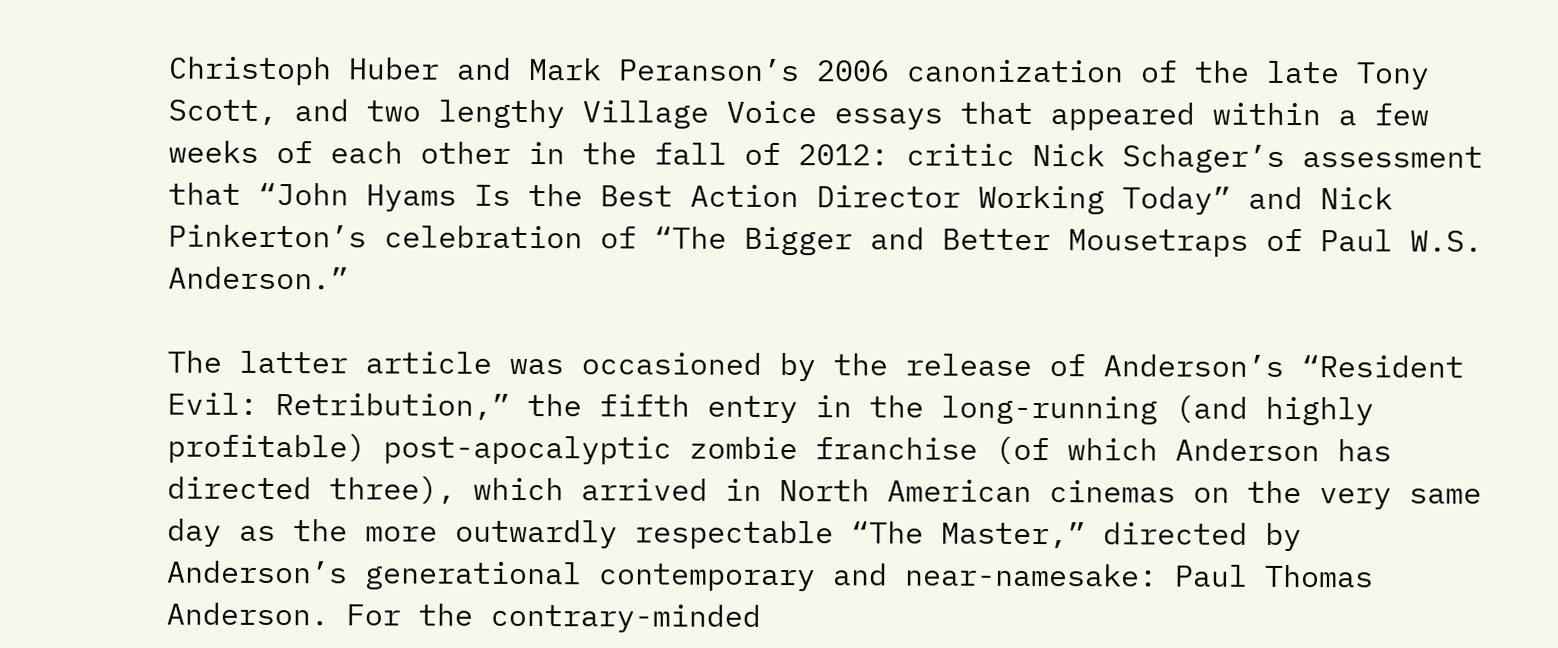Christoph Huber and Mark Peranson’s 2006 canonization of the late Tony Scott, and two lengthy Village Voice essays that appeared within a few weeks of each other in the fall of 2012: critic Nick Schager’s assessment that “John Hyams Is the Best Action Director Working Today” and Nick Pinkerton’s celebration of “The Bigger and Better Mousetraps of Paul W.S. Anderson.”

The latter article was occasioned by the release of Anderson’s “Resident Evil: Retribution,” the fifth entry in the long-running (and highly profitable) post-apocalyptic zombie franchise (of which Anderson has directed three), which arrived in North American cinemas on the very same day as the more outwardly respectable “The Master,” directed by Anderson’s generational contemporary and near-namesake: Paul Thomas Anderson. For the contrary-minded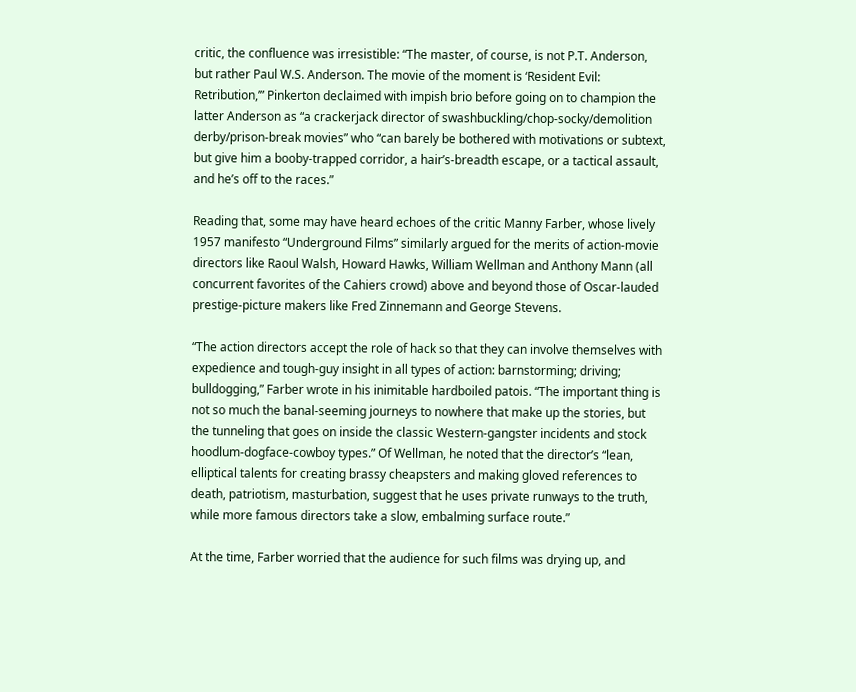critic, the confluence was irresistible: “The master, of course, is not P.T. Anderson, but rather Paul W.S. Anderson. The movie of the moment is ‘Resident Evil: Retribution,’” Pinkerton declaimed with impish brio before going on to champion the latter Anderson as “a crackerjack director of swashbuckling/chop-socky/demolition derby/prison-break movies” who “can barely be bothered with motivations or subtext, but give him a booby-trapped corridor, a hair’s-breadth escape, or a tactical assault, and he’s off to the races.”

Reading that, some may have heard echoes of the critic Manny Farber, whose lively 1957 manifesto “Underground Films” similarly argued for the merits of action-movie directors like Raoul Walsh, Howard Hawks, William Wellman and Anthony Mann (all concurrent favorites of the Cahiers crowd) above and beyond those of Oscar-lauded prestige-picture makers like Fred Zinnemann and George Stevens.

“The action directors accept the role of hack so that they can involve themselves with expedience and tough-guy insight in all types of action: barnstorming; driving; bulldogging,” Farber wrote in his inimitable hardboiled patois. “The important thing is not so much the banal-seeming journeys to nowhere that make up the stories, but the tunneling that goes on inside the classic Western-gangster incidents and stock hoodlum-dogface-cowboy types.” Of Wellman, he noted that the director’s “lean, elliptical talents for creating brassy cheapsters and making gloved references to death, patriotism, masturbation, suggest that he uses private runways to the truth, while more famous directors take a slow, embalming surface route.”

At the time, Farber worried that the audience for such films was drying up, and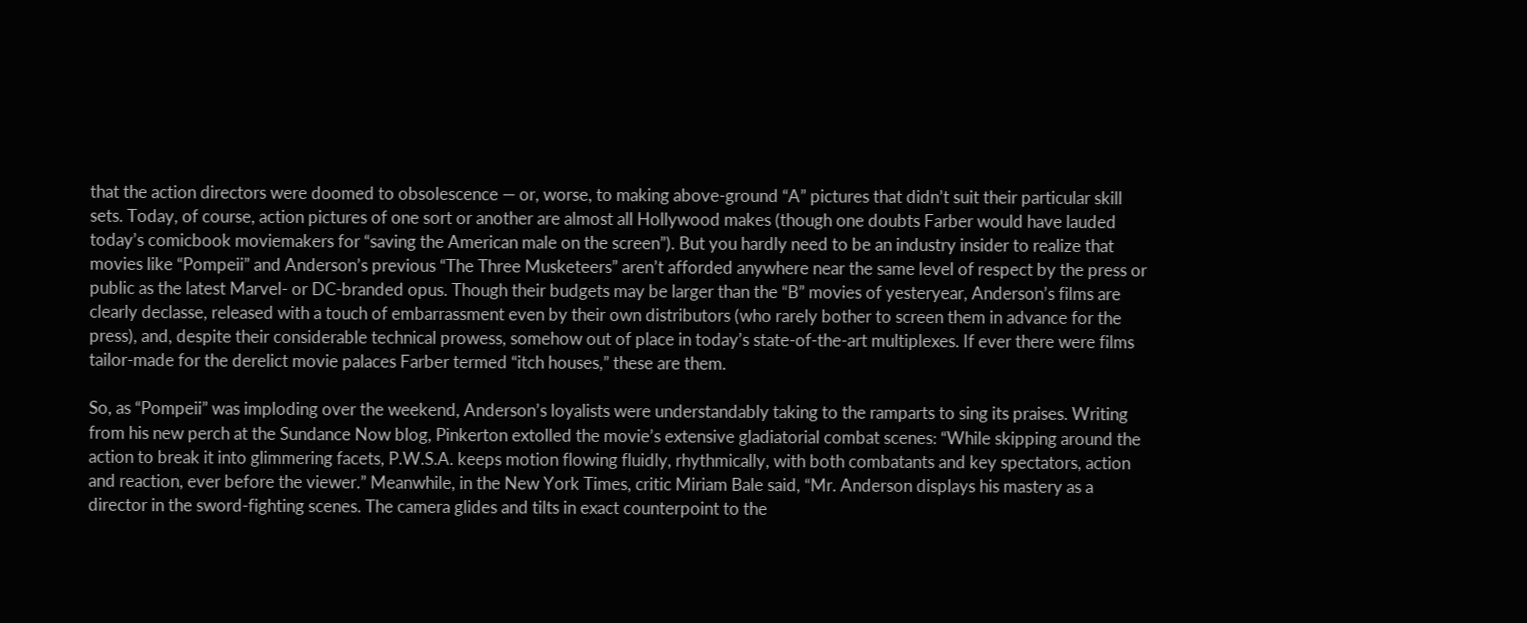that the action directors were doomed to obsolescence — or, worse, to making above-ground “A” pictures that didn’t suit their particular skill sets. Today, of course, action pictures of one sort or another are almost all Hollywood makes (though one doubts Farber would have lauded today’s comicbook moviemakers for “saving the American male on the screen”). But you hardly need to be an industry insider to realize that movies like “Pompeii” and Anderson’s previous “The Three Musketeers” aren’t afforded anywhere near the same level of respect by the press or public as the latest Marvel- or DC-branded opus. Though their budgets may be larger than the “B” movies of yesteryear, Anderson’s films are clearly declasse, released with a touch of embarrassment even by their own distributors (who rarely bother to screen them in advance for the press), and, despite their considerable technical prowess, somehow out of place in today’s state-of-the-art multiplexes. If ever there were films tailor-made for the derelict movie palaces Farber termed “itch houses,” these are them.

So, as “Pompeii” was imploding over the weekend, Anderson’s loyalists were understandably taking to the ramparts to sing its praises. Writing from his new perch at the Sundance Now blog, Pinkerton extolled the movie’s extensive gladiatorial combat scenes: “While skipping around the action to break it into glimmering facets, P.W.S.A. keeps motion flowing fluidly, rhythmically, with both combatants and key spectators, action and reaction, ever before the viewer.” Meanwhile, in the New York Times, critic Miriam Bale said, “Mr. Anderson displays his mastery as a director in the sword-fighting scenes. The camera glides and tilts in exact counterpoint to the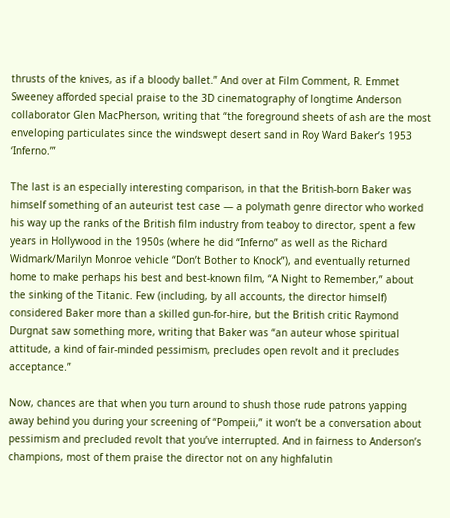thrusts of the knives, as if a bloody ballet.” And over at Film Comment, R. Emmet Sweeney afforded special praise to the 3D cinematography of longtime Anderson collaborator Glen MacPherson, writing that “the foreground sheets of ash are the most enveloping particulates since the windswept desert sand in Roy Ward Baker’s 1953 ‘Inferno.’”

The last is an especially interesting comparison, in that the British-born Baker was himself something of an auteurist test case — a polymath genre director who worked his way up the ranks of the British film industry from teaboy to director, spent a few years in Hollywood in the 1950s (where he did “Inferno” as well as the Richard Widmark/Marilyn Monroe vehicle “Don’t Bother to Knock”), and eventually returned home to make perhaps his best and best-known film, “A Night to Remember,” about the sinking of the Titanic. Few (including, by all accounts, the director himself) considered Baker more than a skilled gun-for-hire, but the British critic Raymond Durgnat saw something more, writing that Baker was “an auteur whose spiritual attitude, a kind of fair-minded pessimism, precludes open revolt and it precludes acceptance.”

Now, chances are that when you turn around to shush those rude patrons yapping away behind you during your screening of “Pompeii,” it won’t be a conversation about pessimism and precluded revolt that you’ve interrupted. And in fairness to Anderson’s champions, most of them praise the director not on any highfalutin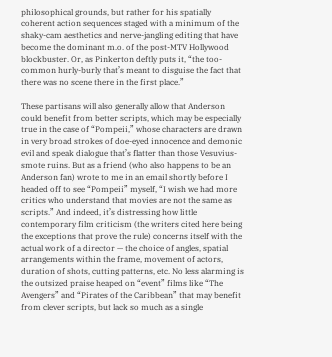philosophical grounds, but rather for his spatially coherent action sequences staged with a minimum of the shaky-cam aesthetics and nerve-jangling editing that have become the dominant m.o. of the post-MTV Hollywood blockbuster. Or, as Pinkerton deftly puts it, “the too-common hurly-burly that’s meant to disguise the fact that there was no scene there in the first place.”

These partisans will also generally allow that Anderson could benefit from better scripts, which may be especially true in the case of “Pompeii,” whose characters are drawn in very broad strokes of doe-eyed innocence and demonic evil and speak dialogue that’s flatter than those Vesuvius-smote ruins. But as a friend (who also happens to be an Anderson fan) wrote to me in an email shortly before I headed off to see “Pompeii” myself, “I wish we had more critics who understand that movies are not the same as scripts.” And indeed, it’s distressing how little contemporary film criticism (the writers cited here being the exceptions that prove the rule) concerns itself with the actual work of a director — the choice of angles, spatial arrangements within the frame, movement of actors, duration of shots, cutting patterns, etc. No less alarming is the outsized praise heaped on “event” films like “The Avengers” and “Pirates of the Caribbean” that may benefit from clever scripts, but lack so much as a single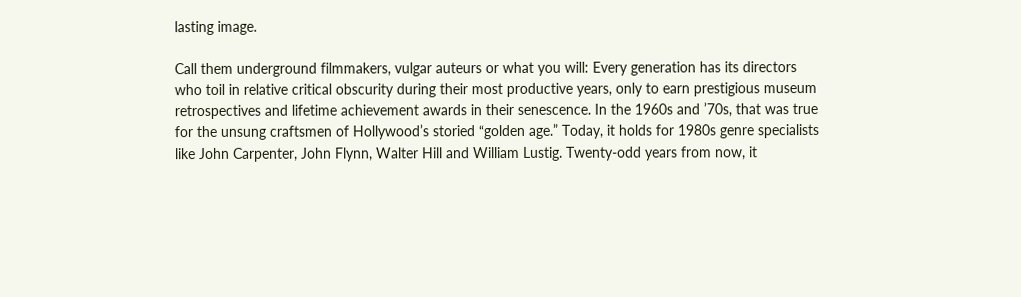lasting image.

Call them underground filmmakers, vulgar auteurs or what you will: Every generation has its directors who toil in relative critical obscurity during their most productive years, only to earn prestigious museum retrospectives and lifetime achievement awards in their senescence. In the 1960s and ’70s, that was true for the unsung craftsmen of Hollywood’s storied “golden age.” Today, it holds for 1980s genre specialists like John Carpenter, John Flynn, Walter Hill and William Lustig. Twenty-odd years from now, it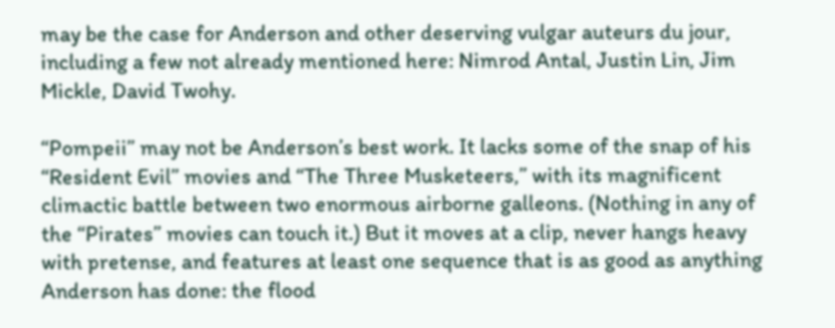may be the case for Anderson and other deserving vulgar auteurs du jour, including a few not already mentioned here: Nimrod Antal, Justin Lin, Jim Mickle, David Twohy.

“Pompeii” may not be Anderson’s best work. It lacks some of the snap of his “Resident Evil” movies and “The Three Musketeers,” with its magnificent climactic battle between two enormous airborne galleons. (Nothing in any of the “Pirates” movies can touch it.) But it moves at a clip, never hangs heavy with pretense, and features at least one sequence that is as good as anything Anderson has done: the flood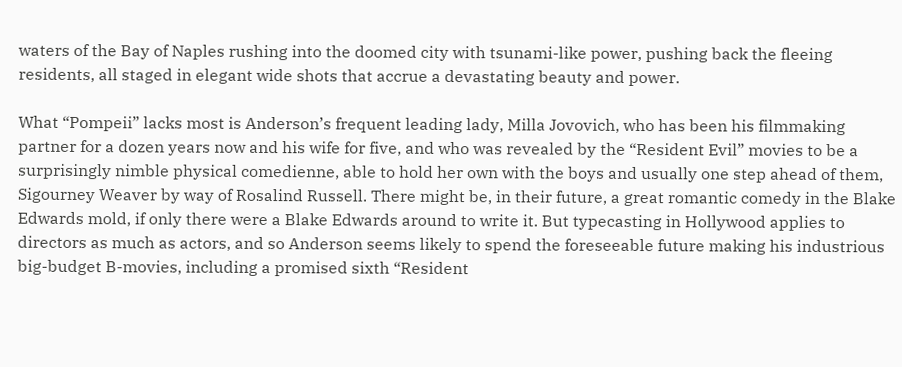waters of the Bay of Naples rushing into the doomed city with tsunami-like power, pushing back the fleeing residents, all staged in elegant wide shots that accrue a devastating beauty and power.

What “Pompeii” lacks most is Anderson’s frequent leading lady, Milla Jovovich, who has been his filmmaking partner for a dozen years now and his wife for five, and who was revealed by the “Resident Evil” movies to be a surprisingly nimble physical comedienne, able to hold her own with the boys and usually one step ahead of them, Sigourney Weaver by way of Rosalind Russell. There might be, in their future, a great romantic comedy in the Blake Edwards mold, if only there were a Blake Edwards around to write it. But typecasting in Hollywood applies to directors as much as actors, and so Anderson seems likely to spend the foreseeable future making his industrious big-budget B-movies, including a promised sixth “Resident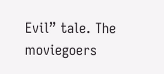Evil” tale. The moviegoers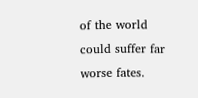of the world could suffer far worse fates.